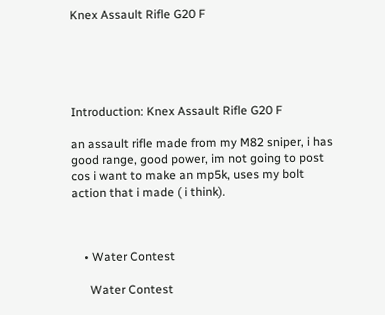Knex Assault Rifle G20 F





Introduction: Knex Assault Rifle G20 F

an assault rifle made from my M82 sniper, i has good range, good power, im not going to post cos i want to make an mp5k, uses my bolt action that i made ( i think).



    • Water Contest

      Water Contest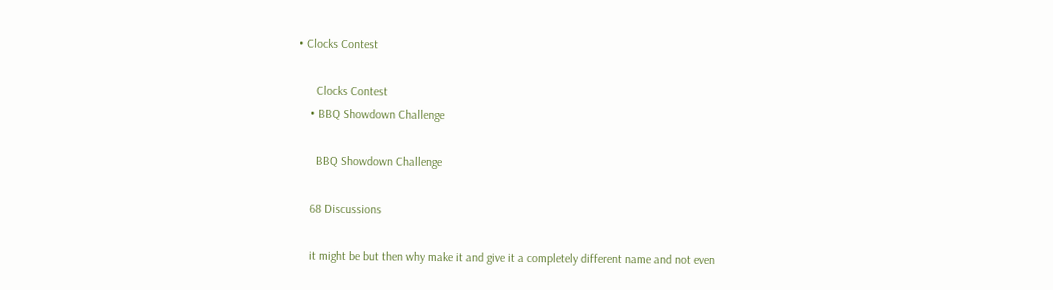• Clocks Contest

      Clocks Contest
    • BBQ Showdown Challenge

      BBQ Showdown Challenge

    68 Discussions

    it might be but then why make it and give it a completely different name and not even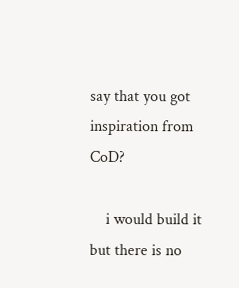say that you got inspiration from CoD?

    i would build it but there is no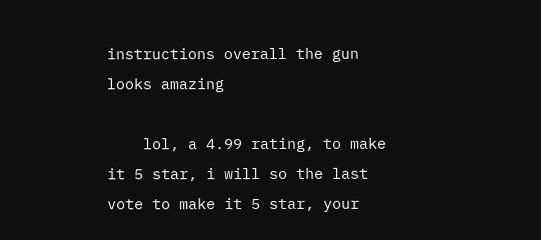instructions overall the gun looks amazing

    lol, a 4.99 rating, to make it 5 star, i will so the last vote to make it 5 star, your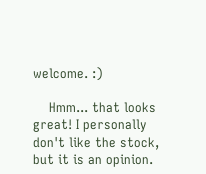welcome. :)

    Hmm... that looks great! I personally don't like the stock, but it is an opinion.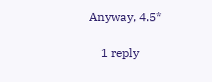Anyway, 4.5*

    1 reply